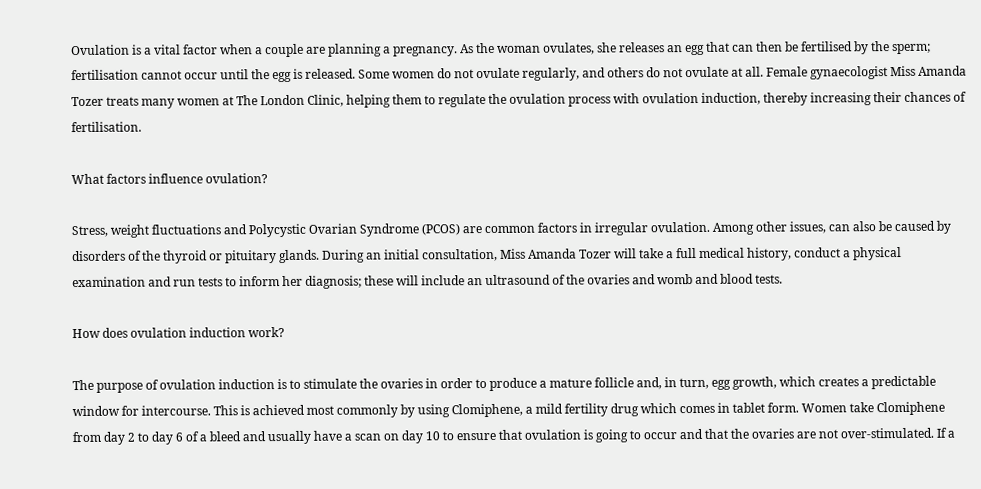Ovulation is a vital factor when a couple are planning a pregnancy. As the woman ovulates, she releases an egg that can then be fertilised by the sperm; fertilisation cannot occur until the egg is released. Some women do not ovulate regularly, and others do not ovulate at all. Female gynaecologist Miss Amanda Tozer treats many women at The London Clinic, helping them to regulate the ovulation process with ovulation induction, thereby increasing their chances of fertilisation.

What factors influence ovulation?

Stress, weight fluctuations and Polycystic Ovarian Syndrome (PCOS) are common factors in irregular ovulation. Among other issues, can also be caused by disorders of the thyroid or pituitary glands. During an initial consultation, Miss Amanda Tozer will take a full medical history, conduct a physical examination and run tests to inform her diagnosis; these will include an ultrasound of the ovaries and womb and blood tests.

How does ovulation induction work?

The purpose of ovulation induction is to stimulate the ovaries in order to produce a mature follicle and, in turn, egg growth, which creates a predictable window for intercourse. This is achieved most commonly by using Clomiphene, a mild fertility drug which comes in tablet form. Women take Clomiphene from day 2 to day 6 of a bleed and usually have a scan on day 10 to ensure that ovulation is going to occur and that the ovaries are not over-stimulated. If a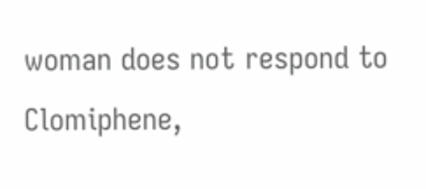woman does not respond to Clomiphene,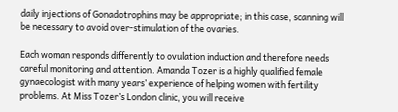daily injections of Gonadotrophins may be appropriate; in this case, scanning will be necessary to avoid over-stimulation of the ovaries.

Each woman responds differently to ovulation induction and therefore needs careful monitoring and attention. Amanda Tozer is a highly qualified female gynaecologist with many years’ experience of helping women with fertility problems. At Miss Tozer’s London clinic, you will receive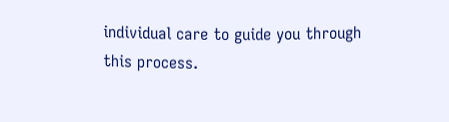individual care to guide you through this process.